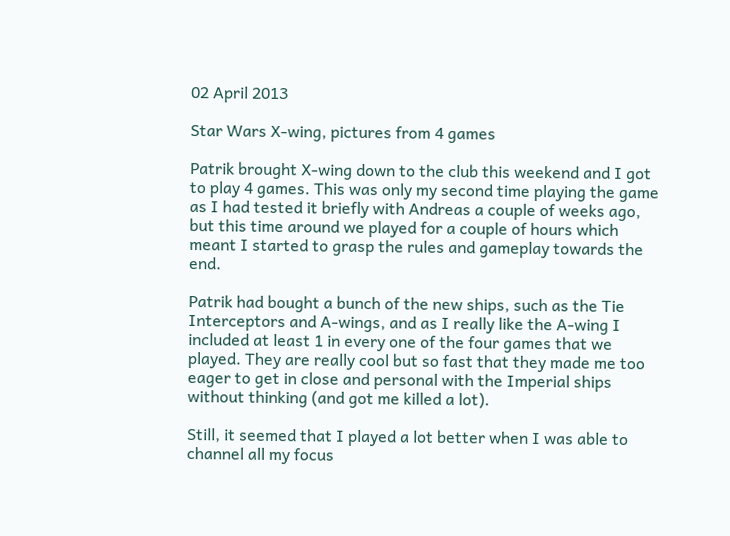02 April 2013

Star Wars X-wing, pictures from 4 games

Patrik brought X-wing down to the club this weekend and I got to play 4 games. This was only my second time playing the game as I had tested it briefly with Andreas a couple of weeks ago, but this time around we played for a couple of hours which meant I started to grasp the rules and gameplay towards the end.

Patrik had bought a bunch of the new ships, such as the Tie Interceptors and A-wings, and as I really like the A-wing I included at least 1 in every one of the four games that we played. They are really cool but so fast that they made me too eager to get in close and personal with the Imperial ships without thinking (and got me killed a lot).

Still, it seemed that I played a lot better when I was able to channel all my focus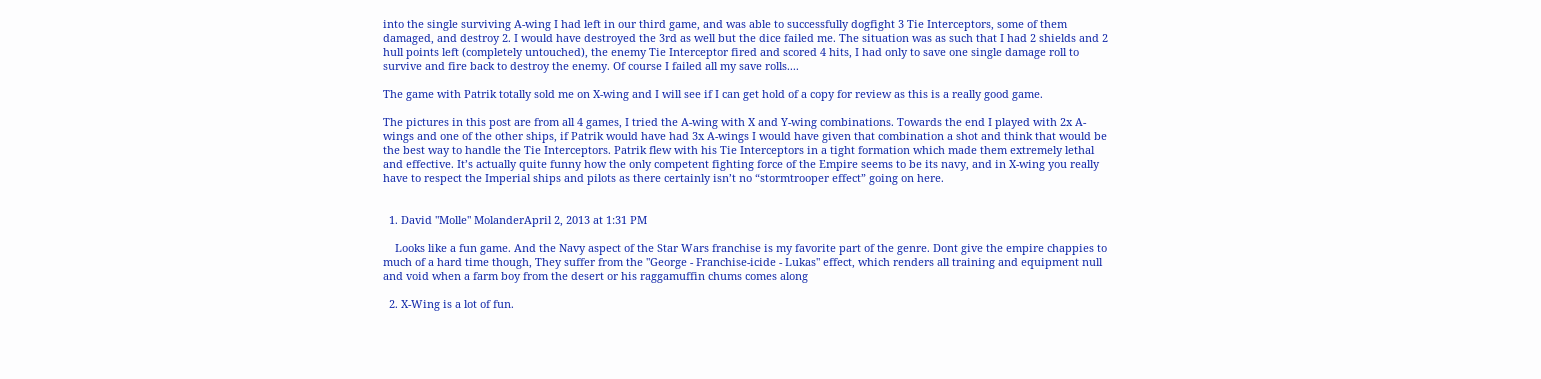into the single surviving A-wing I had left in our third game, and was able to successfully dogfight 3 Tie Interceptors, some of them damaged, and destroy 2. I would have destroyed the 3rd as well but the dice failed me. The situation was as such that I had 2 shields and 2 hull points left (completely untouched), the enemy Tie Interceptor fired and scored 4 hits, I had only to save one single damage roll to survive and fire back to destroy the enemy. Of course I failed all my save rolls....

The game with Patrik totally sold me on X-wing and I will see if I can get hold of a copy for review as this is a really good game.

The pictures in this post are from all 4 games, I tried the A-wing with X and Y-wing combinations. Towards the end I played with 2x A-wings and one of the other ships, if Patrik would have had 3x A-wings I would have given that combination a shot and think that would be the best way to handle the Tie Interceptors. Patrik flew with his Tie Interceptors in a tight formation which made them extremely lethal and effective. It’s actually quite funny how the only competent fighting force of the Empire seems to be its navy, and in X-wing you really have to respect the Imperial ships and pilots as there certainly isn’t no “stormtrooper effect” going on here.


  1. David "Molle" MolanderApril 2, 2013 at 1:31 PM

    Looks like a fun game. And the Navy aspect of the Star Wars franchise is my favorite part of the genre. Dont give the empire chappies to much of a hard time though, They suffer from the "George - Franchise-icide - Lukas" effect, which renders all training and equipment null and void when a farm boy from the desert or his raggamuffin chums comes along

  2. X-Wing is a lot of fun.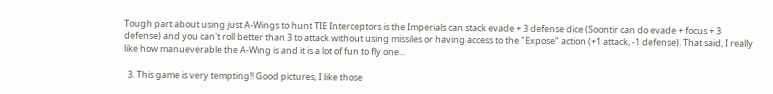Tough part about using just A-Wings to hunt TIE Interceptors is the Imperials can stack evade + 3 defense dice (Soontir can do evade + focus + 3 defense) and you can't roll better than 3 to attack without using missiles or having access to the "Expose" action (+1 attack, -1 defense). That said, I really like how manueverable the A-Wing is and it is a lot of fun to fly one...

  3. This game is very tempting!! Good pictures, I like those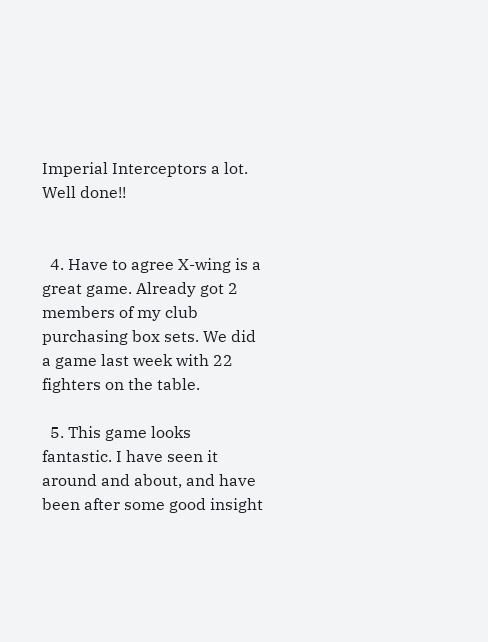Imperial Interceptors a lot. Well done!!


  4. Have to agree X-wing is a great game. Already got 2 members of my club purchasing box sets. We did a game last week with 22 fighters on the table.

  5. This game looks fantastic. I have seen it around and about, and have been after some good insight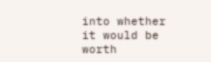into whether it would be worth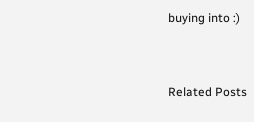buying into :)



Related Posts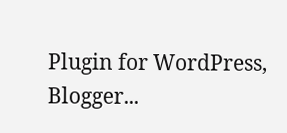Plugin for WordPress, Blogger...